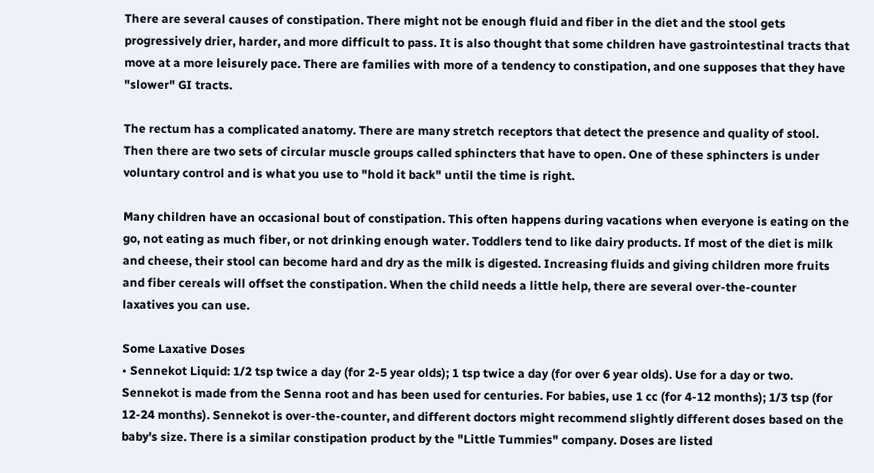There are several causes of constipation. There might not be enough fluid and fiber in the diet and the stool gets progressively drier, harder, and more difficult to pass. It is also thought that some children have gastrointestinal tracts that move at a more leisurely pace. There are families with more of a tendency to constipation, and one supposes that they have "slower" GI tracts.

The rectum has a complicated anatomy. There are many stretch receptors that detect the presence and quality of stool. Then there are two sets of circular muscle groups called sphincters that have to open. One of these sphincters is under voluntary control and is what you use to "hold it back" until the time is right.

Many children have an occasional bout of constipation. This often happens during vacations when everyone is eating on the go, not eating as much fiber, or not drinking enough water. Toddlers tend to like dairy products. If most of the diet is milk and cheese, their stool can become hard and dry as the milk is digested. Increasing fluids and giving children more fruits and fiber cereals will offset the constipation. When the child needs a little help, there are several over-the-counter laxatives you can use.

Some Laxative Doses
• Sennekot Liquid: 1/2 tsp twice a day (for 2-5 year olds); 1 tsp twice a day (for over 6 year olds). Use for a day or two. Sennekot is made from the Senna root and has been used for centuries. For babies, use 1 cc (for 4-12 months); 1/3 tsp (for 12-24 months). Sennekot is over-the-counter, and different doctors might recommend slightly different doses based on the baby's size. There is a similar constipation product by the "Little Tummies" company. Doses are listed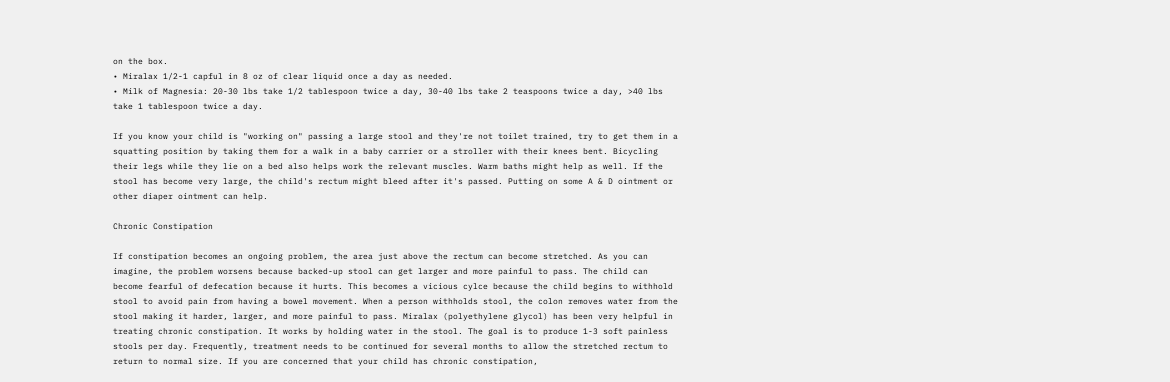on the box.
• Miralax 1/2-1 capful in 8 oz of clear liquid once a day as needed.
• Milk of Magnesia: 20-30 lbs take 1/2 tablespoon twice a day, 30-40 lbs take 2 teaspoons twice a day, >40 lbs take 1 tablespoon twice a day.

If you know your child is "working on" passing a large stool and they're not toilet trained, try to get them in a squatting position by taking them for a walk in a baby carrier or a stroller with their knees bent. Bicycling their legs while they lie on a bed also helps work the relevant muscles. Warm baths might help as well. If the stool has become very large, the child's rectum might bleed after it's passed. Putting on some A & D ointment or other diaper ointment can help.

Chronic Constipation

If constipation becomes an ongoing problem, the area just above the rectum can become stretched. As you can imagine, the problem worsens because backed-up stool can get larger and more painful to pass. The child can become fearful of defecation because it hurts. This becomes a vicious cylce because the child begins to withhold stool to avoid pain from having a bowel movement. When a person withholds stool, the colon removes water from the stool making it harder, larger, and more painful to pass. Miralax (polyethylene glycol) has been very helpful in treating chronic constipation. It works by holding water in the stool. The goal is to produce 1-3 soft painless stools per day. Frequently, treatment needs to be continued for several months to allow the stretched rectum to return to normal size. If you are concerned that your child has chronic constipation,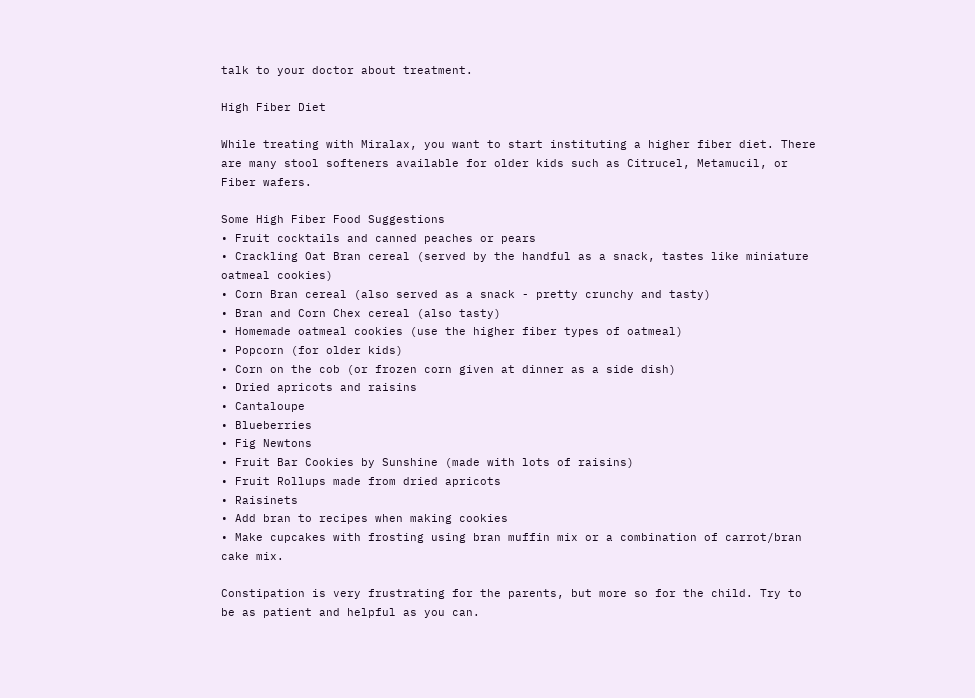talk to your doctor about treatment.

High Fiber Diet

While treating with Miralax, you want to start instituting a higher fiber diet. There are many stool softeners available for older kids such as Citrucel, Metamucil, or Fiber wafers.

Some High Fiber Food Suggestions
• Fruit cocktails and canned peaches or pears
• Crackling Oat Bran cereal (served by the handful as a snack, tastes like miniature oatmeal cookies)
• Corn Bran cereal (also served as a snack - pretty crunchy and tasty)
• Bran and Corn Chex cereal (also tasty)
• Homemade oatmeal cookies (use the higher fiber types of oatmeal)
• Popcorn (for older kids)
• Corn on the cob (or frozen corn given at dinner as a side dish)
• Dried apricots and raisins
• Cantaloupe
• Blueberries
• Fig Newtons
• Fruit Bar Cookies by Sunshine (made with lots of raisins)
• Fruit Rollups made from dried apricots
• Raisinets
• Add bran to recipes when making cookies
• Make cupcakes with frosting using bran muffin mix or a combination of carrot/bran cake mix.

Constipation is very frustrating for the parents, but more so for the child. Try to be as patient and helpful as you can.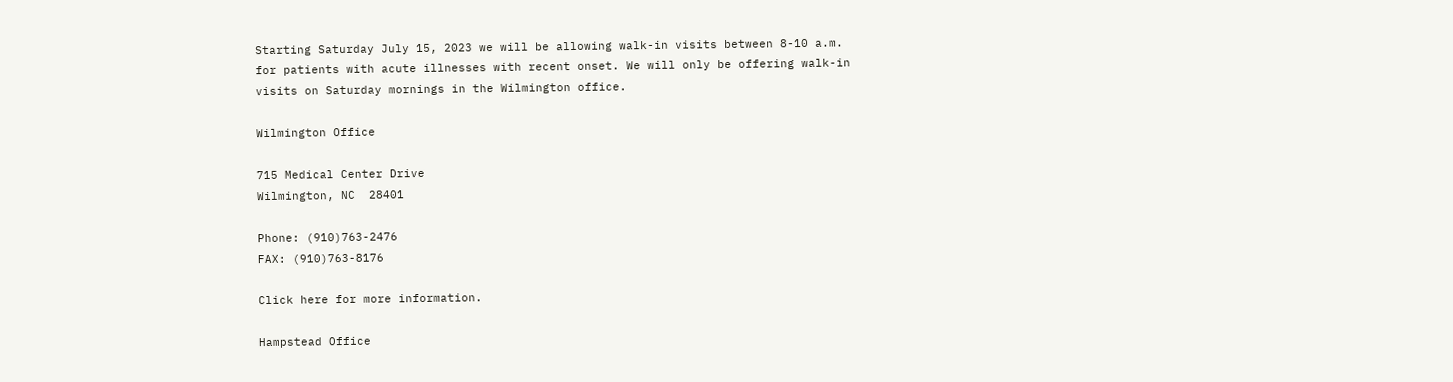Starting Saturday July 15, 2023 we will be allowing walk-in visits between 8-10 a.m. for patients with acute illnesses with recent onset. We will only be offering walk-in visits on Saturday mornings in the Wilmington office.

Wilmington Office

715 Medical Center Drive
Wilmington, NC  28401

Phone: (910)763-2476
FAX: (910)763-8176

Click here for more information.

Hampstead Office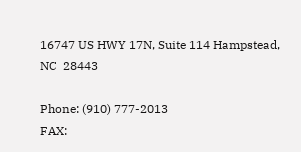16747 US HWY 17N, Suite 114 Hampstead, NC  28443

Phone: (910) 777-2013
FAX: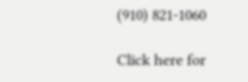(910) 821-1060

Click here for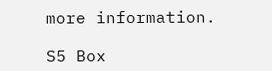more information.

S5 Box